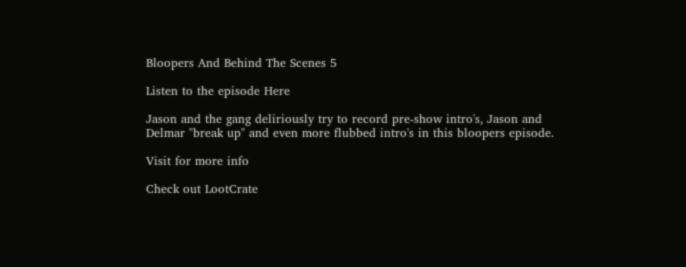Bloopers And Behind The Scenes 5

Listen to the episode Here

Jason and the gang deliriously try to record pre-show intro's, Jason and Delmar "break up" and even more flubbed intro's in this bloopers episode.

Visit for more info

Check out LootCrate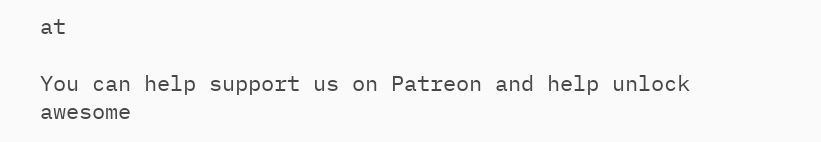at

You can help support us on Patreon and help unlock awesome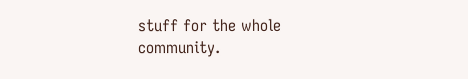stuff for the whole community.